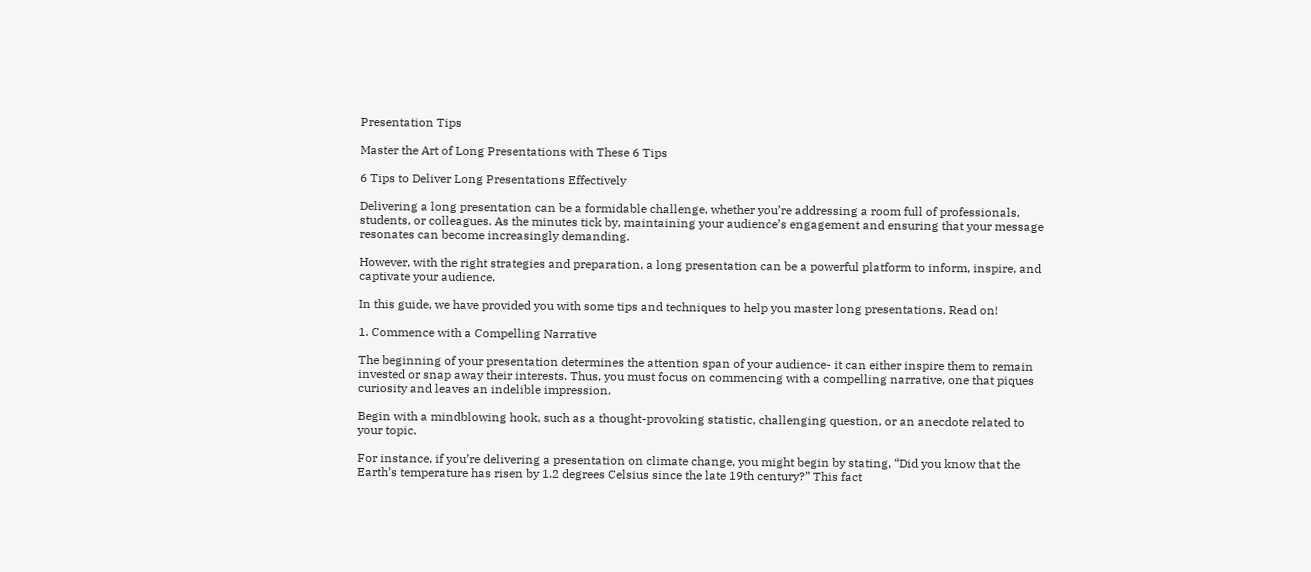Presentation Tips

Master the Art of Long Presentations with These 6 Tips

6 Tips to Deliver Long Presentations Effectively

Delivering a long presentation can be a formidable challenge, whether you’re addressing a room full of professionals, students, or colleagues. As the minutes tick by, maintaining your audience’s engagement and ensuring that your message resonates can become increasingly demanding.

However, with the right strategies and preparation, a long presentation can be a powerful platform to inform, inspire, and captivate your audience.

In this guide, we have provided you with some tips and techniques to help you master long presentations. Read on!

1. Commence with a Compelling Narrative

The beginning of your presentation determines the attention span of your audience- it can either inspire them to remain invested or snap away their interests. Thus, you must focus on commencing with a compelling narrative, one that piques curiosity and leaves an indelible impression.

Begin with a mindblowing hook, such as a thought-provoking statistic, challenging question, or an anecdote related to your topic.

For instance, if you’re delivering a presentation on climate change, you might begin by stating, “Did you know that the Earth’s temperature has risen by 1.2 degrees Celsius since the late 19th century?” This fact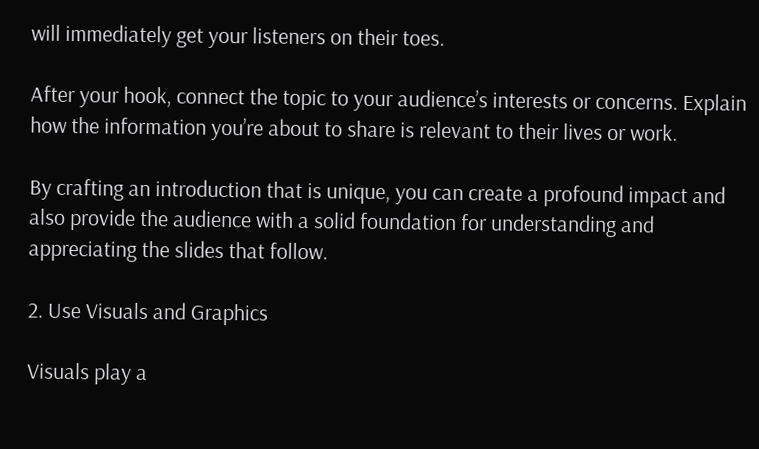will immediately get your listeners on their toes.

After your hook, connect the topic to your audience’s interests or concerns. Explain how the information you’re about to share is relevant to their lives or work.

By crafting an introduction that is unique, you can create a profound impact and also provide the audience with a solid foundation for understanding and appreciating the slides that follow.

2. Use Visuals and Graphics

Visuals play a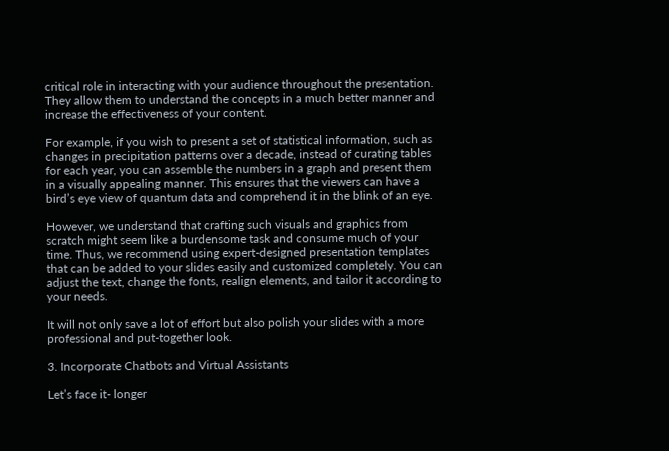critical role in interacting with your audience throughout the presentation. They allow them to understand the concepts in a much better manner and increase the effectiveness of your content.

For example, if you wish to present a set of statistical information, such as changes in precipitation patterns over a decade, instead of curating tables for each year, you can assemble the numbers in a graph and present them in a visually appealing manner. This ensures that the viewers can have a bird’s eye view of quantum data and comprehend it in the blink of an eye.

However, we understand that crafting such visuals and graphics from scratch might seem like a burdensome task and consume much of your time. Thus, we recommend using expert-designed presentation templates that can be added to your slides easily and customized completely. You can adjust the text, change the fonts, realign elements, and tailor it according to your needs.

It will not only save a lot of effort but also polish your slides with a more professional and put-together look.

3. Incorporate Chatbots and Virtual Assistants

Let’s face it- longer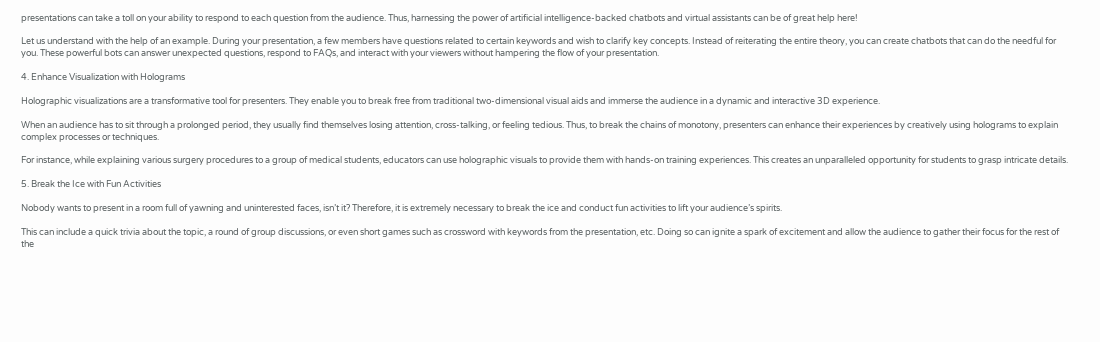presentations can take a toll on your ability to respond to each question from the audience. Thus, harnessing the power of artificial intelligence-backed chatbots and virtual assistants can be of great help here!

Let us understand with the help of an example. During your presentation, a few members have questions related to certain keywords and wish to clarify key concepts. Instead of reiterating the entire theory, you can create chatbots that can do the needful for you. These powerful bots can answer unexpected questions, respond to FAQs, and interact with your viewers without hampering the flow of your presentation.

4. Enhance Visualization with Holograms

Holographic visualizations are a transformative tool for presenters. They enable you to break free from traditional two-dimensional visual aids and immerse the audience in a dynamic and interactive 3D experience.

When an audience has to sit through a prolonged period, they usually find themselves losing attention, cross-talking, or feeling tedious. Thus, to break the chains of monotony, presenters can enhance their experiences by creatively using holograms to explain complex processes or techniques.

For instance, while explaining various surgery procedures to a group of medical students, educators can use holographic visuals to provide them with hands-on training experiences. This creates an unparalleled opportunity for students to grasp intricate details.

5. Break the Ice with Fun Activities

Nobody wants to present in a room full of yawning and uninterested faces, isn’t it? Therefore, it is extremely necessary to break the ice and conduct fun activities to lift your audience’s spirits.

This can include a quick trivia about the topic, a round of group discussions, or even short games such as crossword with keywords from the presentation, etc. Doing so can ignite a spark of excitement and allow the audience to gather their focus for the rest of the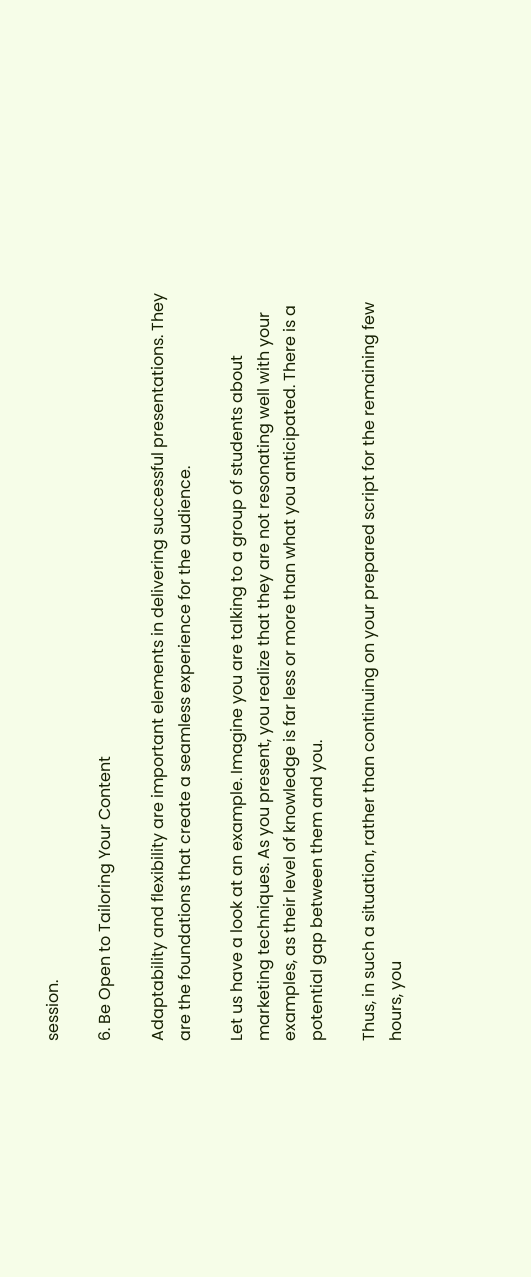session.

6. Be Open to Tailoring Your Content

Adaptability and flexibility are important elements in delivering successful presentations. They are the foundations that create a seamless experience for the audience.

Let us have a look at an example. Imagine you are talking to a group of students about marketing techniques. As you present, you realize that they are not resonating well with your examples, as their level of knowledge is far less or more than what you anticipated. There is a potential gap between them and you.

Thus, in such a situation, rather than continuing on your prepared script for the remaining few hours, you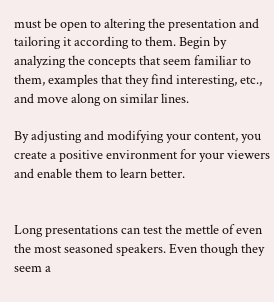must be open to altering the presentation and tailoring it according to them. Begin by analyzing the concepts that seem familiar to them, examples that they find interesting, etc., and move along on similar lines.

By adjusting and modifying your content, you create a positive environment for your viewers and enable them to learn better.


Long presentations can test the mettle of even the most seasoned speakers. Even though they seem a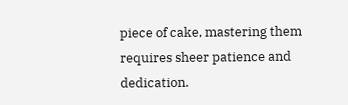piece of cake, mastering them requires sheer patience and dedication.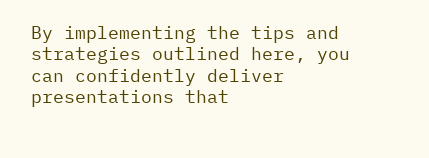By implementing the tips and strategies outlined here, you can confidently deliver presentations that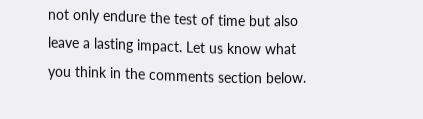not only endure the test of time but also leave a lasting impact. Let us know what you think in the comments section below.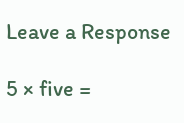Leave a Response

5 × five =